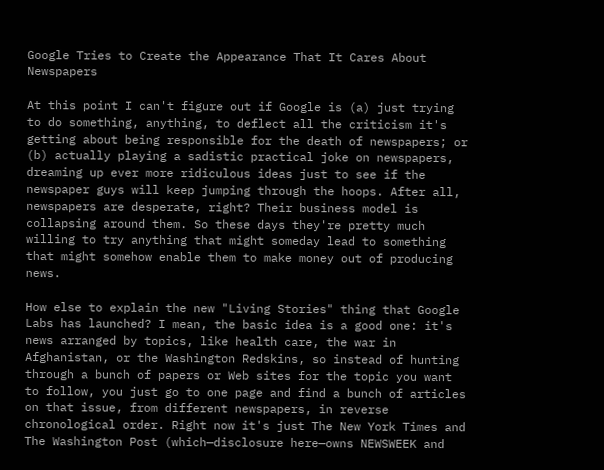Google Tries to Create the Appearance That It Cares About Newspapers

At this point I can't figure out if Google is (a) just trying to do something, anything, to deflect all the criticism it's getting about being responsible for the death of newspapers; or (b) actually playing a sadistic practical joke on newspapers, dreaming up ever more ridiculous ideas just to see if the newspaper guys will keep jumping through the hoops. After all, newspapers are desperate, right? Their business model is collapsing around them. So these days they're pretty much willing to try anything that might someday lead to something that might somehow enable them to make money out of producing news.

How else to explain the new "Living Stories" thing that Google Labs has launched? I mean, the basic idea is a good one: it's news arranged by topics, like health care, the war in Afghanistan, or the Washington Redskins, so instead of hunting through a bunch of papers or Web sites for the topic you want to follow, you just go to one page and find a bunch of articles on that issue, from different newspapers, in reverse chronological order. Right now it's just The New York Times and The Washington Post (which—disclosure here—owns NEWSWEEK and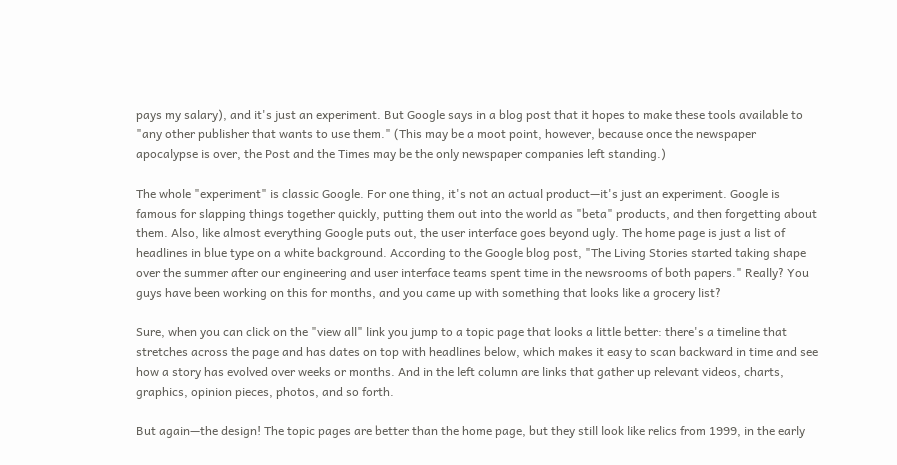pays my salary), and it's just an experiment. But Google says in a blog post that it hopes to make these tools available to "any other publisher that wants to use them." (This may be a moot point, however, because once the newspaper apocalypse is over, the Post and the Times may be the only newspaper companies left standing.)

The whole "experiment" is classic Google. For one thing, it's not an actual product—it's just an experiment. Google is famous for slapping things together quickly, putting them out into the world as "beta" products, and then forgetting about them. Also, like almost everything Google puts out, the user interface goes beyond ugly. The home page is just a list of headlines in blue type on a white background. According to the Google blog post, "The Living Stories started taking shape over the summer after our engineering and user interface teams spent time in the newsrooms of both papers." Really? You guys have been working on this for months, and you came up with something that looks like a grocery list?

Sure, when you can click on the "view all" link you jump to a topic page that looks a little better: there's a timeline that stretches across the page and has dates on top with headlines below, which makes it easy to scan backward in time and see how a story has evolved over weeks or months. And in the left column are links that gather up relevant videos, charts, graphics, opinion pieces, photos, and so forth.

But again—the design! The topic pages are better than the home page, but they still look like relics from 1999, in the early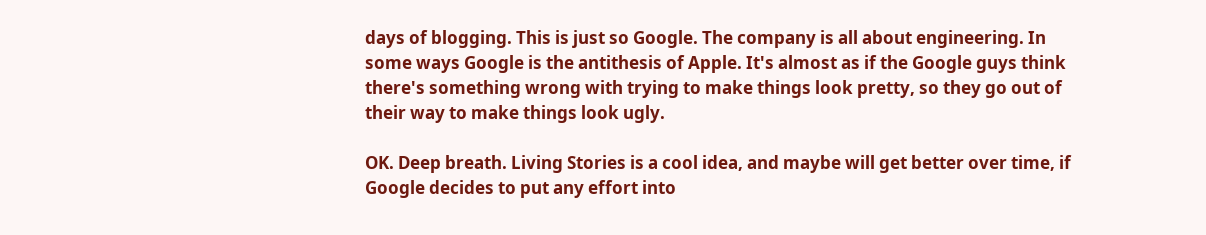days of blogging. This is just so Google. The company is all about engineering. In some ways Google is the antithesis of Apple. It's almost as if the Google guys think there's something wrong with trying to make things look pretty, so they go out of their way to make things look ugly.

OK. Deep breath. Living Stories is a cool idea, and maybe will get better over time, if Google decides to put any effort into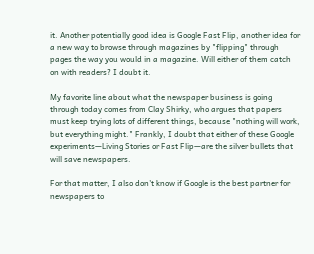it. Another potentially good idea is Google Fast Flip, another idea for a new way to browse through magazines by "flipping" through pages the way you would in a magazine. Will either of them catch on with readers? I doubt it.

My favorite line about what the newspaper business is going through today comes from Clay Shirky, who argues that papers must keep trying lots of different things, because "nothing will work, but everything might." Frankly, I doubt that either of these Google experiments—Living Stories or Fast Flip—are the silver bullets that will save newspapers.

For that matter, I also don't know if Google is the best partner for newspapers to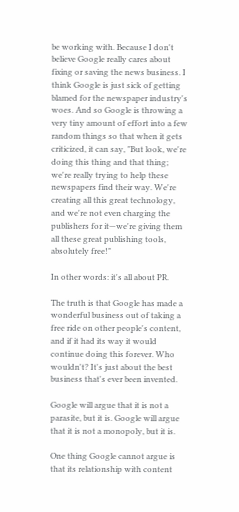be working with. Because I don't believe Google really cares about fixing or saving the news business. I think Google is just sick of getting blamed for the newspaper industry's woes. And so Google is throwing a very tiny amount of effort into a few random things so that when it gets criticized, it can say, "But look, we're doing this thing and that thing; we're really trying to help these newspapers find their way. We're creating all this great technology, and we're not even charging the publishers for it—we're giving them all these great publishing tools, absolutely free!"

In other words: it's all about PR.

The truth is that Google has made a wonderful business out of taking a free ride on other people's content, and if it had its way it would continue doing this forever. Who wouldn't? It's just about the best business that's ever been invented.

Google will argue that it is not a parasite, but it is. Google will argue that it is not a monopoly, but it is.

One thing Google cannot argue is that its relationship with content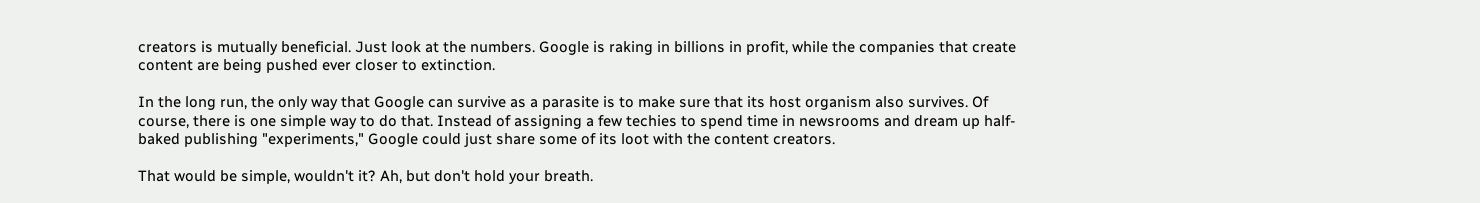creators is mutually beneficial. Just look at the numbers. Google is raking in billions in profit, while the companies that create content are being pushed ever closer to extinction.

In the long run, the only way that Google can survive as a parasite is to make sure that its host organism also survives. Of course, there is one simple way to do that. Instead of assigning a few techies to spend time in newsrooms and dream up half-baked publishing "experiments," Google could just share some of its loot with the content creators.

That would be simple, wouldn't it? Ah, but don't hold your breath.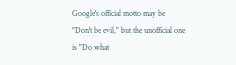Google's official motto may be "Don't be evil," but the unofficial one is "Do what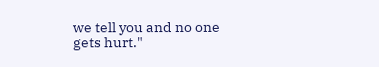we tell you and no one gets hurt."